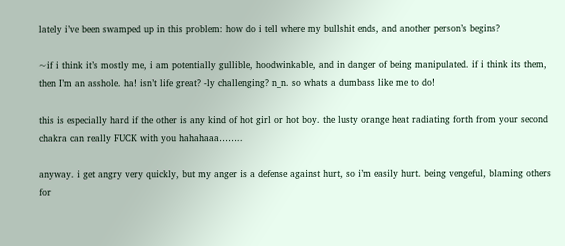lately i’ve been swamped up in this problem: how do i tell where my bullshit ends, and another person’s begins?

~if i think it’s mostly me, i am potentially gullible, hoodwinkable, and in danger of being manipulated. if i think its them, then I’m an asshole. ha! isn’t life great? -ly challenging? n_n. so whats a dumbass like me to do!

this is especially hard if the other is any kind of hot girl or hot boy. the lusty orange heat radiating forth from your second chakra can really FUCK with you hahahaaa……..

anyway. i get angry very quickly, but my anger is a defense against hurt, so i’m easily hurt. being vengeful, blaming others for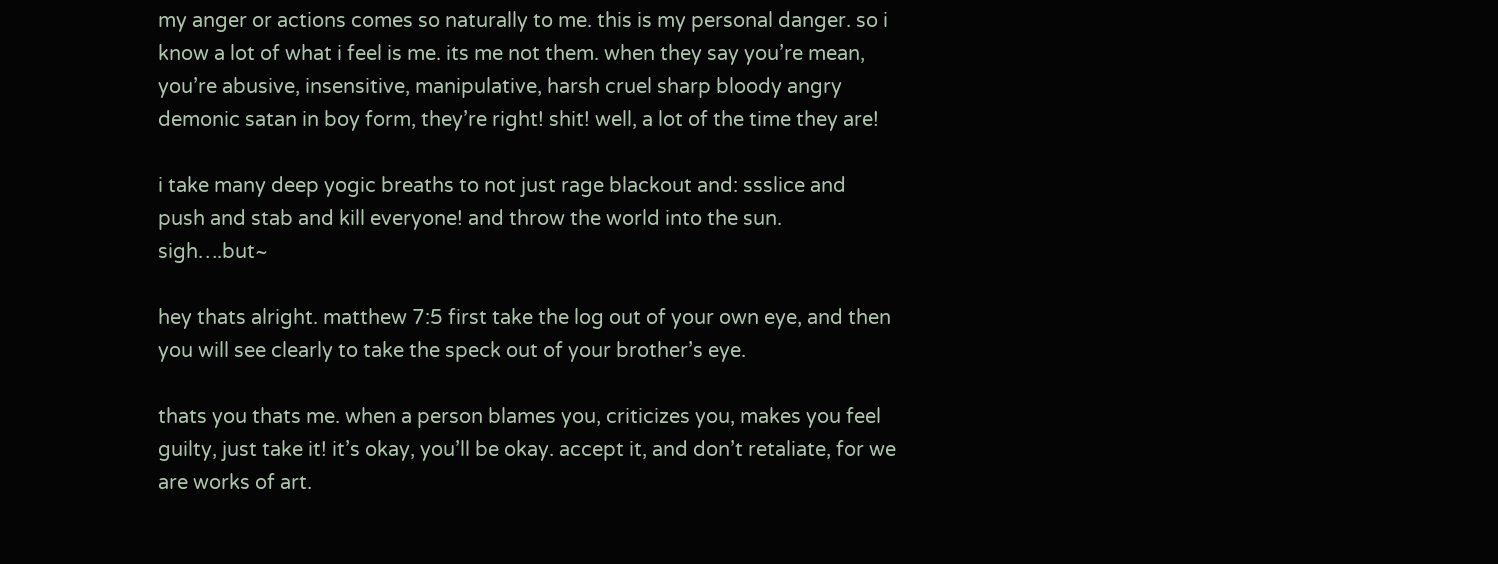my anger or actions comes so naturally to me. this is my personal danger. so i know a lot of what i feel is me. its me not them. when they say you’re mean, you’re abusive, insensitive, manipulative, harsh cruel sharp bloody angry demonic satan in boy form, they’re right! shit! well, a lot of the time they are!

i take many deep yogic breaths to not just rage blackout and: ssslice and push and stab and kill everyone! and throw the world into the sun. sigh….but~

hey thats alright. matthew 7:5 first take the log out of your own eye, and then you will see clearly to take the speck out of your brother’s eye.

thats you thats me. when a person blames you, criticizes you, makes you feel guilty, just take it! it’s okay, you’ll be okay. accept it, and don’t retaliate, for we are works of art.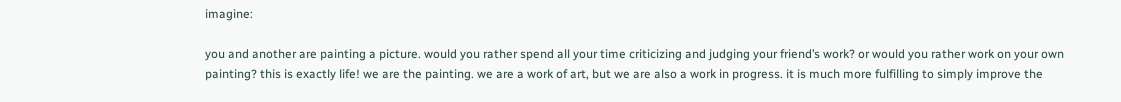imagine:

you and another are painting a picture. would you rather spend all your time criticizing and judging your friend’s work? or would you rather work on your own painting? this is exactly life! we are the painting. we are a work of art, but we are also a work in progress. it is much more fulfilling to simply improve the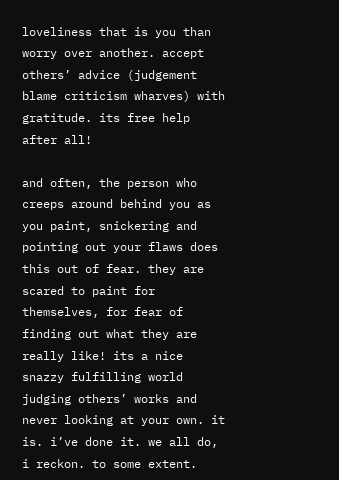loveliness that is you than worry over another. accept others’ advice (judgement blame criticism wharves) with gratitude. its free help after all!

and often, the person who creeps around behind you as you paint, snickering and pointing out your flaws does this out of fear. they are scared to paint for themselves, for fear of finding out what they are really like! its a nice snazzy fulfilling world judging others’ works and never looking at your own. it is. i’ve done it. we all do, i reckon. to some extent.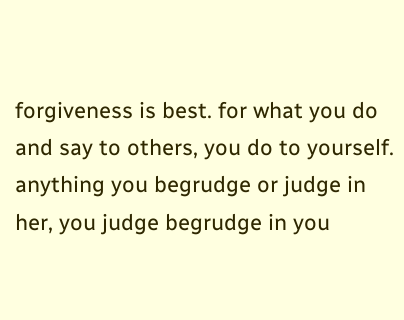forgiveness is best. for what you do and say to others, you do to yourself. anything you begrudge or judge in her, you judge begrudge in you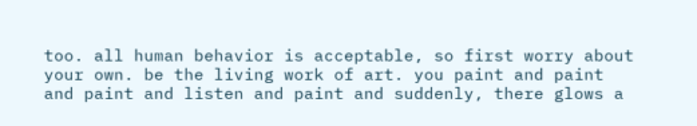too. all human behavior is acceptable, so first worry about your own. be the living work of art. you paint and paint and paint and listen and paint and suddenly, there glows a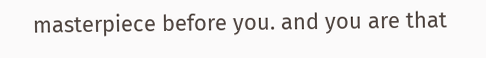masterpiece before you. and you are that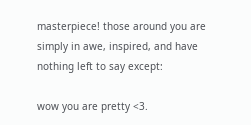masterpiece! those around you are simply in awe, inspired, and have nothing left to say except:

wow you are pretty <3.